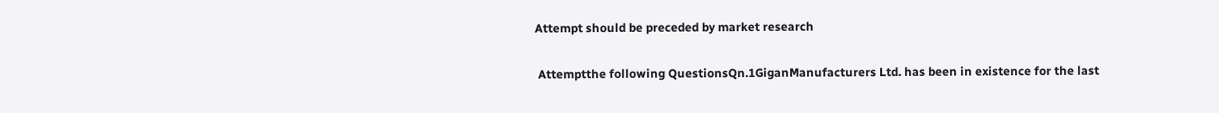Attempt should be preceded by market research

 Attemptthe following QuestionsQn.1GiganManufacturers Ltd. has been in existence for the last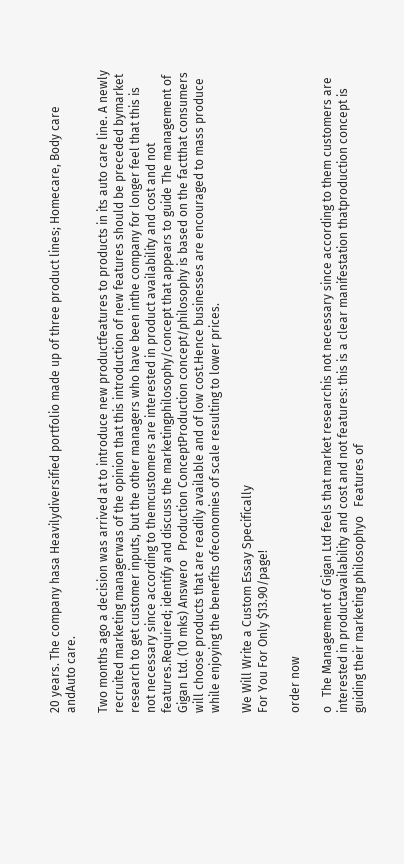20 years. The company hasa Heavilydiversified portfolio made up of three product lines; Homecare, Body care andAuto care.

Two months ago a decision was arrived at to introduce new productfeatures to products in its auto care line. A newly recruited marketing managerwas of the opinion that this introduction of new features should be preceded bymarket research to get customer inputs, but the other managers who have been inthe company for longer feel that this is not necessary since according to themcustomers are interested in product availability and cost and not features.Required; identify and discuss the marketingphilosophy/concept that appears to guide The management of Gigan Ltd. (10 mks) Answero   Production ConceptProduction concept/philosophy is based on the factthat consumers will choose products that are readily available and of low cost.Hence businesses are encouraged to mass produce while enjoying the benefits ofeconomies of scale resulting to lower prices.

We Will Write a Custom Essay Specifically
For You For Only $13.90/page!

order now

o   The Management of Gigan Ltd feels that market researchis not necessary since according to them customers are interested in productavailability and cost and not features: this is a clear manifestation thatproduction concept is guiding their marketing philosophyo   Features of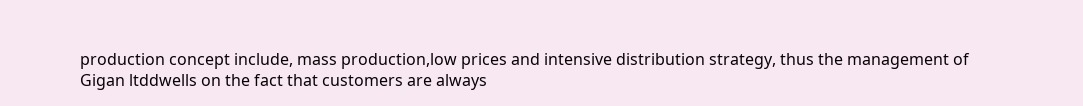production concept include, mass production,low prices and intensive distribution strategy, thus the management of Gigan ltddwells on the fact that customers are always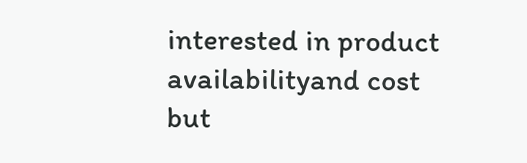interested in product availabilityand cost but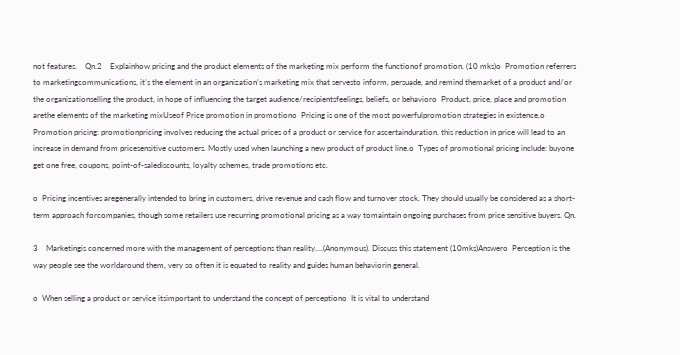not features.    Qn.2    Explainhow pricing and the product elements of the marketing mix perform the functionof promotion. (10 mks)o  Promotion referrers to marketingcommunications, it’s the element in an organization’s marketing mix that servesto inform, persuade, and remind themarket of a product and/or the organizationselling the product, in hope of influencing the target audience/recipientsfeelings, beliefs, or behavioro  Product, price, place and promotion arethe elements of the marketing mixUseof Price promotion in promotiono  Pricing is one of the most powerfulpromotion strategies in existence,o  Promotion pricing: promotionpricing involves reducing the actual prices of a product or service for ascertainduration. this reduction in price will lead to an increase in demand from pricesensitive customers. Mostly used when launching a new product of product line.o  Types of promotional pricing include: buyone get one free, coupons, point-of-salediscounts, loyalty schemes, trade promotions etc.

o  Pricing incentives aregenerally intended to bring in customers, drive revenue and cash flow and turnover stock. They should usually be considered as a short-term approach forcompanies, though some retailers use recurring promotional pricing as a way tomaintain ongoing purchases from price sensitive buyers. Qn.

3    Marketingis concerned more with the management of perceptions than reality….(Anonymous). Discuss this statement (10mks)Answero  Perception is the way people see the worldaround them, very so often it is equated to reality and guides human behaviorin general.

o  When selling a product or service itsimportant to understand the concept of perceptiono  It is vital to understand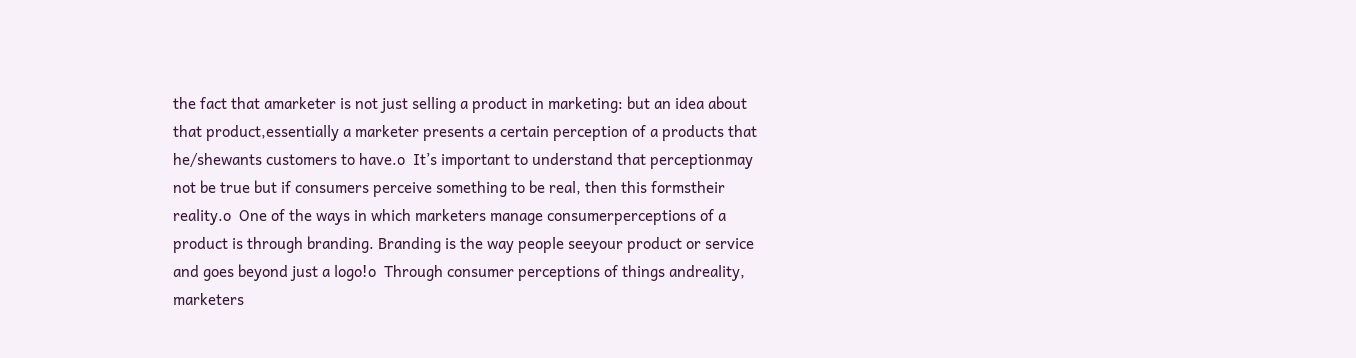the fact that amarketer is not just selling a product in marketing: but an idea about that product,essentially a marketer presents a certain perception of a products that he/shewants customers to have.o  It’s important to understand that perceptionmay not be true but if consumers perceive something to be real, then this formstheir reality.o  One of the ways in which marketers manage consumerperceptions of a product is through branding. Branding is the way people seeyour product or service and goes beyond just a logo!o  Through consumer perceptions of things andreality, marketers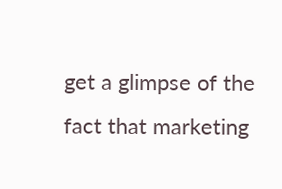get a glimpse of the fact that marketing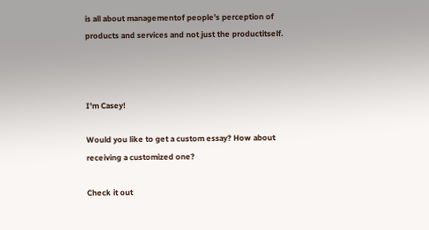is all about managementof people’s perception of products and services and not just the productitself.



I'm Casey!

Would you like to get a custom essay? How about receiving a customized one?

Check it out